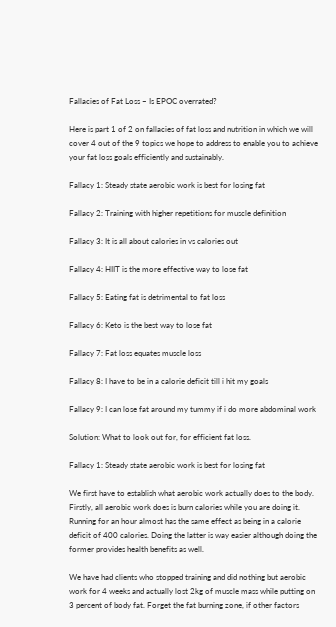Fallacies of Fat Loss – Is EPOC overrated?

Here is part 1 of 2 on fallacies of fat loss and nutrition in which we will cover 4 out of the 9 topics we hope to address to enable you to achieve your fat loss goals efficiently and sustainably.

Fallacy 1: Steady state aerobic work is best for losing fat

Fallacy 2: Training with higher repetitions for muscle definition

Fallacy 3: It is all about calories in vs calories out

Fallacy 4: HIIT is the more effective way to lose fat

Fallacy 5: Eating fat is detrimental to fat loss

Fallacy 6: Keto is the best way to lose fat

Fallacy 7: Fat loss equates muscle loss

Fallacy 8: I have to be in a calorie deficit till i hit my goals

Fallacy 9: I can lose fat around my tummy if i do more abdominal work

Solution: What to look out for, for efficient fat loss.

Fallacy 1: Steady state aerobic work is best for losing fat

We first have to establish what aerobic work actually does to the body. Firstly, all aerobic work does is burn calories while you are doing it. Running for an hour almost has the same effect as being in a calorie deficit of 400 calories. Doing the latter is way easier although doing the former provides health benefits as well.

We have had clients who stopped training and did nothing but aerobic work for 4 weeks and actually lost 2kg of muscle mass while putting on 3 percent of body fat. Forget the fat burning zone, if other factors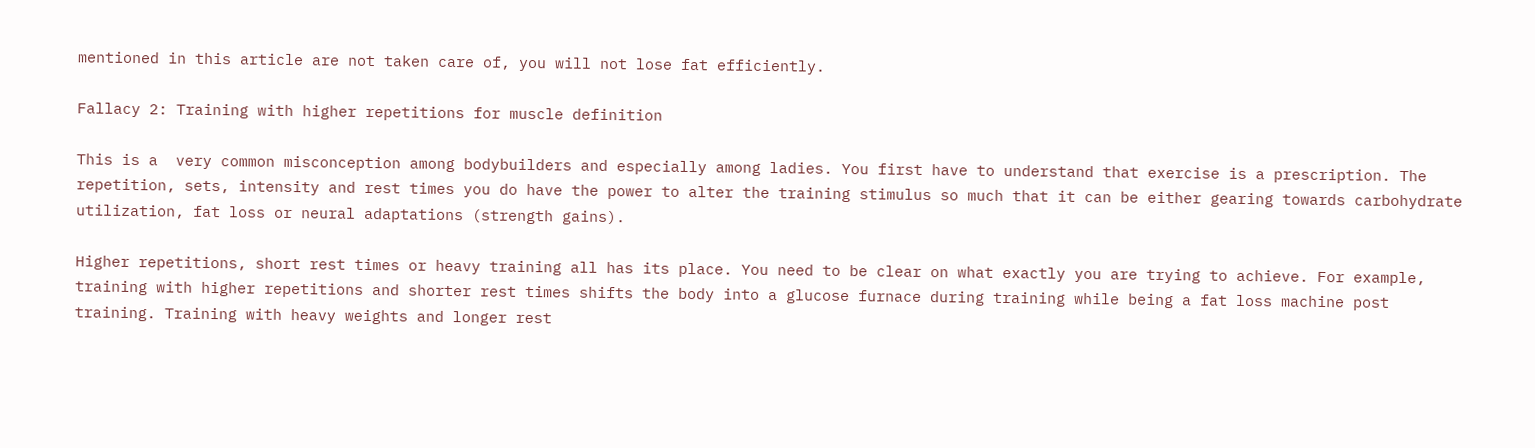mentioned in this article are not taken care of, you will not lose fat efficiently.

Fallacy 2: Training with higher repetitions for muscle definition

This is a  very common misconception among bodybuilders and especially among ladies. You first have to understand that exercise is a prescription. The repetition, sets, intensity and rest times you do have the power to alter the training stimulus so much that it can be either gearing towards carbohydrate utilization, fat loss or neural adaptations (strength gains).

Higher repetitions, short rest times or heavy training all has its place. You need to be clear on what exactly you are trying to achieve. For example, training with higher repetitions and shorter rest times shifts the body into a glucose furnace during training while being a fat loss machine post training. Training with heavy weights and longer rest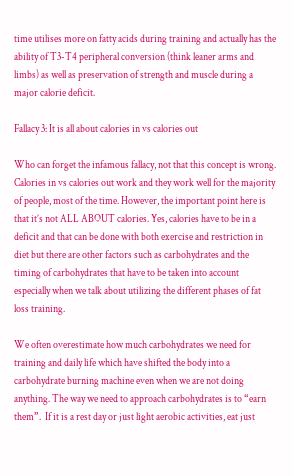time utilises more on fatty acids during training and actually has the ability of T3-T4 peripheral conversion (think leaner arms and limbs) as well as preservation of strength and muscle during a major calorie deficit.

Fallacy 3: It is all about calories in vs calories out

Who can forget the infamous fallacy, not that this concept is wrong. Calories in vs calories out work and they work well for the majority of people, most of the time. However, the important point here is that it’s not ALL ABOUT calories. Yes, calories have to be in a deficit and that can be done with both exercise and restriction in diet but there are other factors such as carbohydrates and the timing of carbohydrates that have to be taken into account especially when we talk about utilizing the different phases of fat loss training.

We often overestimate how much carbohydrates we need for training and daily life which have shifted the body into a carbohydrate burning machine even when we are not doing anything. The way we need to approach carbohydrates is to “earn them”.  If it is a rest day or just light aerobic activities, eat just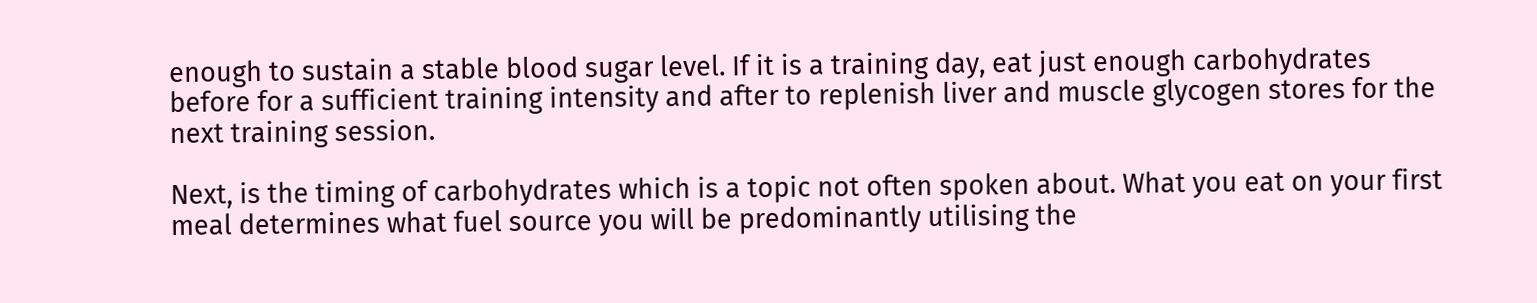enough to sustain a stable blood sugar level. If it is a training day, eat just enough carbohydrates before for a sufficient training intensity and after to replenish liver and muscle glycogen stores for the next training session.

Next, is the timing of carbohydrates which is a topic not often spoken about. What you eat on your first meal determines what fuel source you will be predominantly utilising the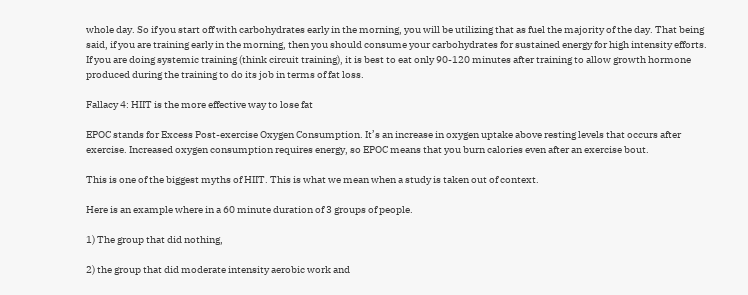whole day. So if you start off with carbohydrates early in the morning, you will be utilizing that as fuel the majority of the day. That being said, if you are training early in the morning, then you should consume your carbohydrates for sustained energy for high intensity efforts. If you are doing systemic training (think circuit training), it is best to eat only 90-120 minutes after training to allow growth hormone produced during the training to do its job in terms of fat loss.

Fallacy 4: HIIT is the more effective way to lose fat

EPOC stands for Excess Post-exercise Oxygen Consumption. It’s an increase in oxygen uptake above resting levels that occurs after exercise. Increased oxygen consumption requires energy, so EPOC means that you burn calories even after an exercise bout.

This is one of the biggest myths of HIIT. This is what we mean when a study is taken out of context.

Here is an example where in a 60 minute duration of 3 groups of people.

1) The group that did nothing,

2) the group that did moderate intensity aerobic work and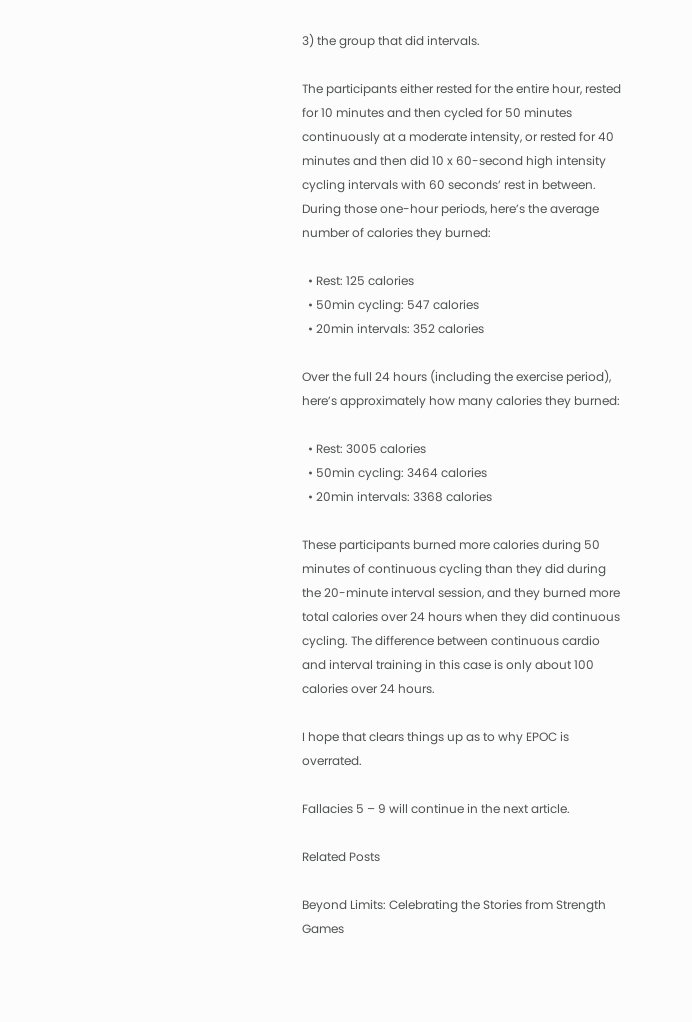3) the group that did intervals.

The participants either rested for the entire hour, rested for 10 minutes and then cycled for 50 minutes continuously at a moderate intensity, or rested for 40 minutes and then did 10 x 60-second high intensity cycling intervals with 60 seconds’ rest in between. During those one-hour periods, here’s the average number of calories they burned:

  • Rest: 125 calories
  • 50min cycling: 547 calories
  • 20min intervals: 352 calories

Over the full 24 hours (including the exercise period), here’s approximately how many calories they burned:

  • Rest: 3005 calories
  • 50min cycling: 3464 calories
  • 20min intervals: 3368 calories

These participants burned more calories during 50 minutes of continuous cycling than they did during the 20-minute interval session, and they burned more total calories over 24 hours when they did continuous cycling. The difference between continuous cardio and interval training in this case is only about 100 calories over 24 hours.

I hope that clears things up as to why EPOC is overrated.

Fallacies 5 – 9 will continue in the next article.

Related Posts

Beyond Limits: Celebrating the Stories from Strength Games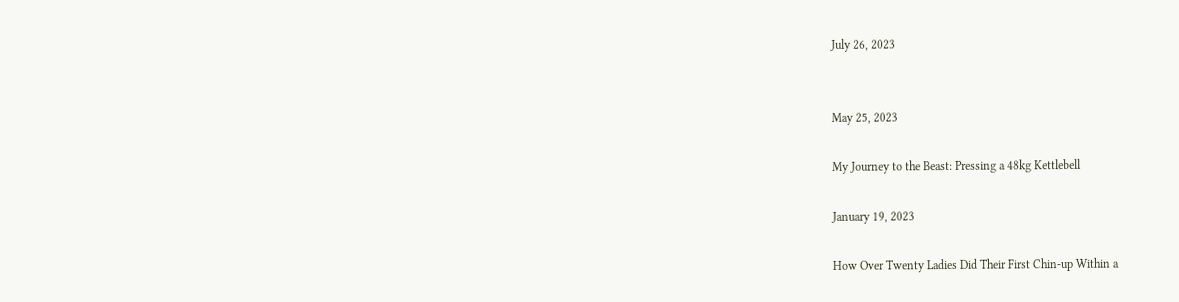July 26, 2023


May 25, 2023

My Journey to the Beast: Pressing a 48kg Kettlebell

January 19, 2023

How Over Twenty Ladies Did Their First Chin-up Within a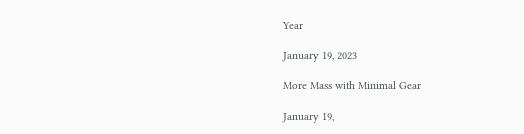Year

January 19, 2023

More Mass with Minimal Gear

January 19,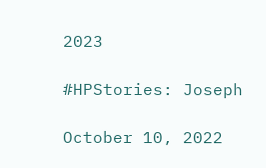2023

#HPStories: Joseph

October 10, 2022